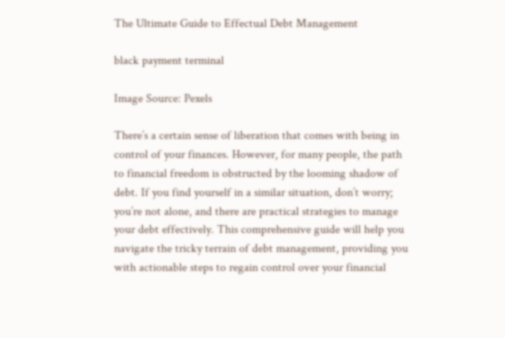The Ultimate Guide to Effectual Debt Management

black payment terminal

Image Source: Pexels

There’s a certain sense of liberation that comes with being in control of your finances. However, for many people, the path to financial freedom is obstructed by the looming shadow of debt. If you find yourself in a similar situation, don’t worry; you’re not alone, and there are practical strategies to manage your debt effectively. This comprehensive guide will help you navigate the tricky terrain of debt management, providing you with actionable steps to regain control over your financial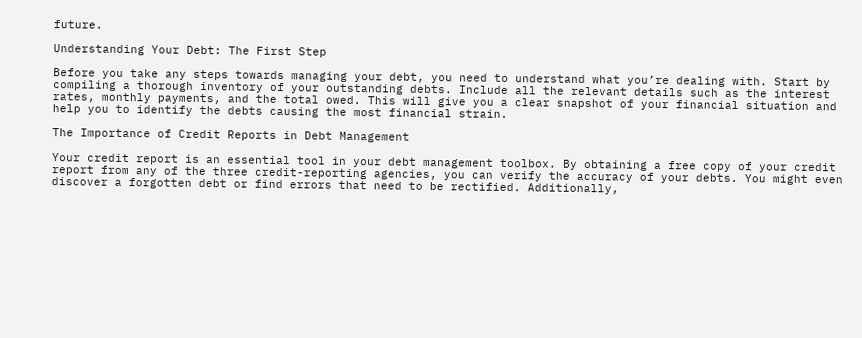future.

Understanding Your Debt: The First Step

Before you take any steps towards managing your debt, you need to understand what you’re dealing with. Start by compiling a thorough inventory of your outstanding debts. Include all the relevant details such as the interest rates, monthly payments, and the total owed. This will give you a clear snapshot of your financial situation and help you to identify the debts causing the most financial strain.

The Importance of Credit Reports in Debt Management

Your credit report is an essential tool in your debt management toolbox. By obtaining a free copy of your credit report from any of the three credit-reporting agencies, you can verify the accuracy of your debts. You might even discover a forgotten debt or find errors that need to be rectified. Additionally,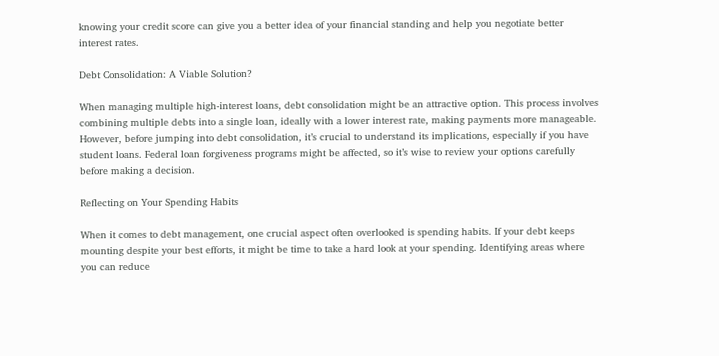knowing your credit score can give you a better idea of your financial standing and help you negotiate better interest rates.

Debt Consolidation: A Viable Solution?

When managing multiple high-interest loans, debt consolidation might be an attractive option. This process involves combining multiple debts into a single loan, ideally with a lower interest rate, making payments more manageable. However, before jumping into debt consolidation, it’s crucial to understand its implications, especially if you have student loans. Federal loan forgiveness programs might be affected, so it’s wise to review your options carefully before making a decision.

Reflecting on Your Spending Habits

When it comes to debt management, one crucial aspect often overlooked is spending habits. If your debt keeps mounting despite your best efforts, it might be time to take a hard look at your spending. Identifying areas where you can reduce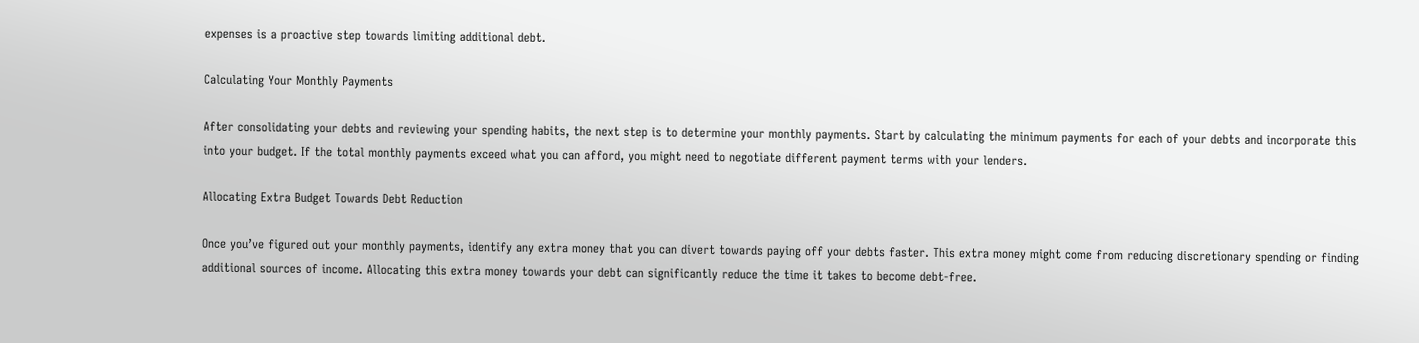expenses is a proactive step towards limiting additional debt.

Calculating Your Monthly Payments

After consolidating your debts and reviewing your spending habits, the next step is to determine your monthly payments. Start by calculating the minimum payments for each of your debts and incorporate this into your budget. If the total monthly payments exceed what you can afford, you might need to negotiate different payment terms with your lenders.

Allocating Extra Budget Towards Debt Reduction

Once you’ve figured out your monthly payments, identify any extra money that you can divert towards paying off your debts faster. This extra money might come from reducing discretionary spending or finding additional sources of income. Allocating this extra money towards your debt can significantly reduce the time it takes to become debt-free.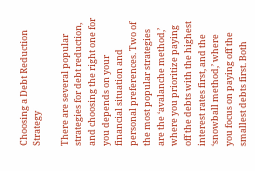Choosing a Debt Reduction Strategy

There are several popular strategies for debt reduction, and choosing the right one for you depends on your financial situation and personal preferences. Two of the most popular strategies are the ‘avalanche method,’ where you prioritize paying off the debts with the highest interest rates first, and the ‘snowball method,’ where you focus on paying off the smallest debts first. Both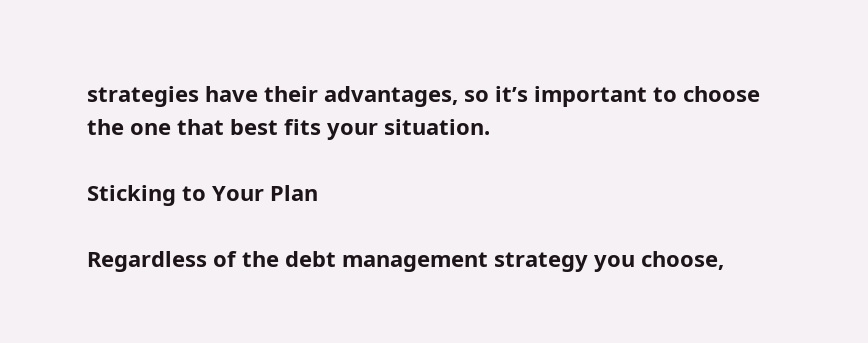strategies have their advantages, so it’s important to choose the one that best fits your situation.

Sticking to Your Plan

Regardless of the debt management strategy you choose,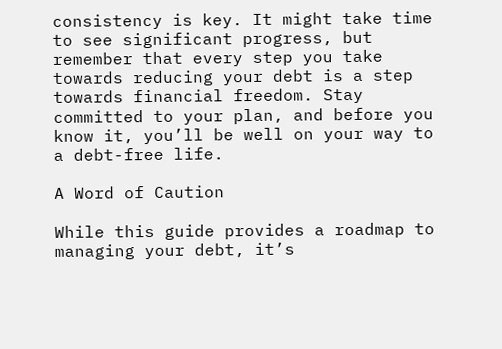consistency is key. It might take time to see significant progress, but remember that every step you take towards reducing your debt is a step towards financial freedom. Stay committed to your plan, and before you know it, you’ll be well on your way to a debt-free life.

A Word of Caution

While this guide provides a roadmap to managing your debt, it’s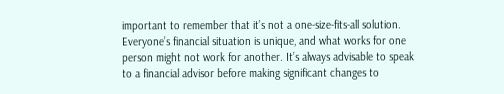important to remember that it’s not a one-size-fits-all solution. Everyone’s financial situation is unique, and what works for one person might not work for another. It’s always advisable to speak to a financial advisor before making significant changes to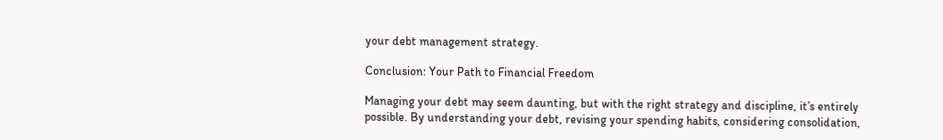your debt management strategy.

Conclusion: Your Path to Financial Freedom

Managing your debt may seem daunting, but with the right strategy and discipline, it’s entirely possible. By understanding your debt, revising your spending habits, considering consolidation,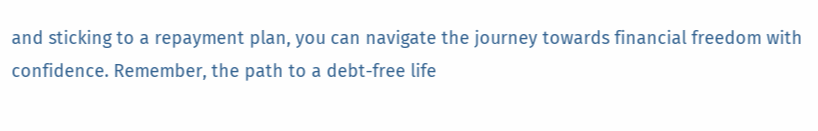and sticking to a repayment plan, you can navigate the journey towards financial freedom with confidence. Remember, the path to a debt-free life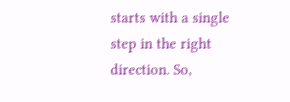starts with a single step in the right direction. So,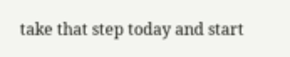take that step today and start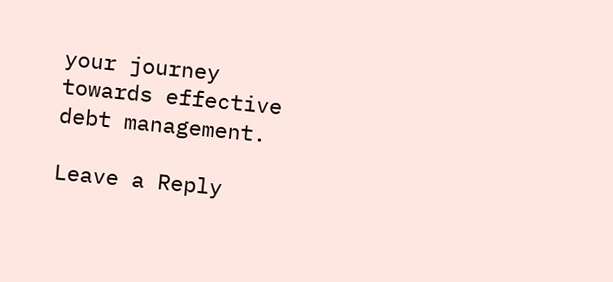your journey towards effective debt management.

Leave a Reply